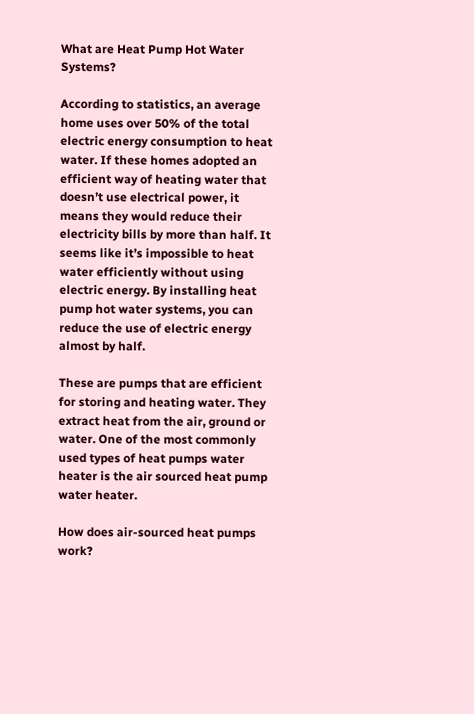What are Heat Pump Hot Water Systems?

According to statistics, an average home uses over 50% of the total electric energy consumption to heat water. If these homes adopted an efficient way of heating water that doesn’t use electrical power, it means they would reduce their electricity bills by more than half. It seems like it’s impossible to heat water efficiently without using electric energy. By installing heat pump hot water systems, you can reduce the use of electric energy almost by half.

These are pumps that are efficient for storing and heating water. They extract heat from the air, ground or water. One of the most commonly used types of heat pumps water heater is the air sourced heat pump water heater.

How does air-sourced heat pumps work?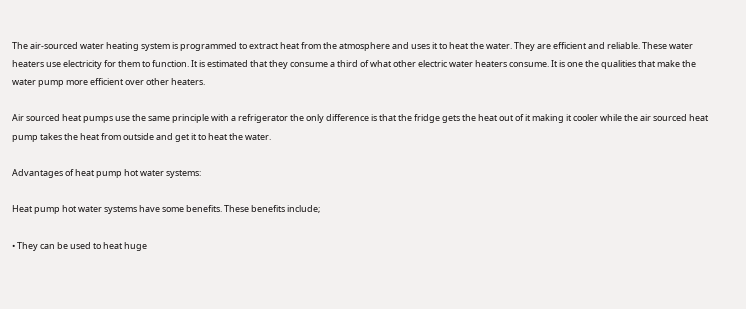The air-sourced water heating system is programmed to extract heat from the atmosphere and uses it to heat the water. They are efficient and reliable. These water heaters use electricity for them to function. It is estimated that they consume a third of what other electric water heaters consume. It is one the qualities that make the water pump more efficient over other heaters.

Air sourced heat pumps use the same principle with a refrigerator the only difference is that the fridge gets the heat out of it making it cooler while the air sourced heat pump takes the heat from outside and get it to heat the water.

Advantages of heat pump hot water systems:

Heat pump hot water systems have some benefits. These benefits include;

• They can be used to heat huge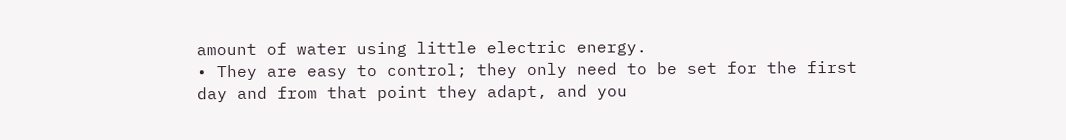amount of water using little electric energy.
• They are easy to control; they only need to be set for the first day and from that point they adapt, and you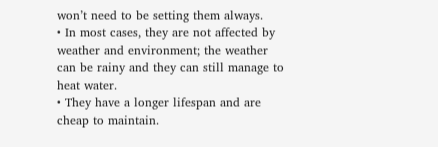won’t need to be setting them always.
• In most cases, they are not affected by weather and environment; the weather can be rainy and they can still manage to heat water.
• They have a longer lifespan and are cheap to maintain.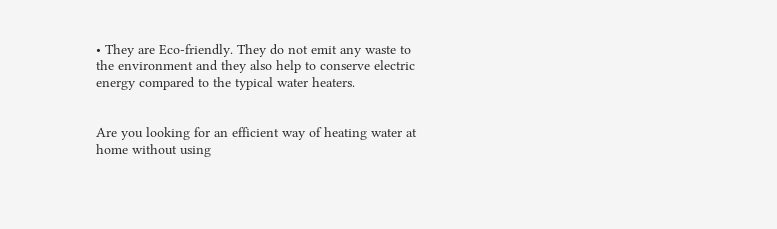• They are Eco-friendly. They do not emit any waste to the environment and they also help to conserve electric energy compared to the typical water heaters.


Are you looking for an efficient way of heating water at home without using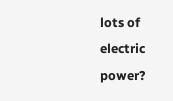lots of electric power?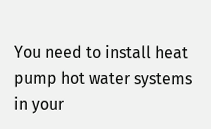You need to install heat pump hot water systems in your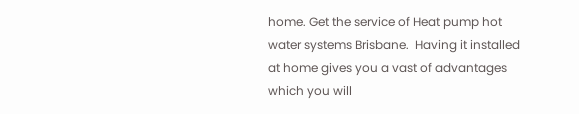home. Get the service of Heat pump hot water systems Brisbane.  Having it installed at home gives you a vast of advantages which you will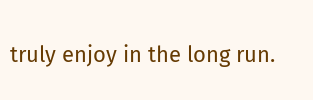truly enjoy in the long run.